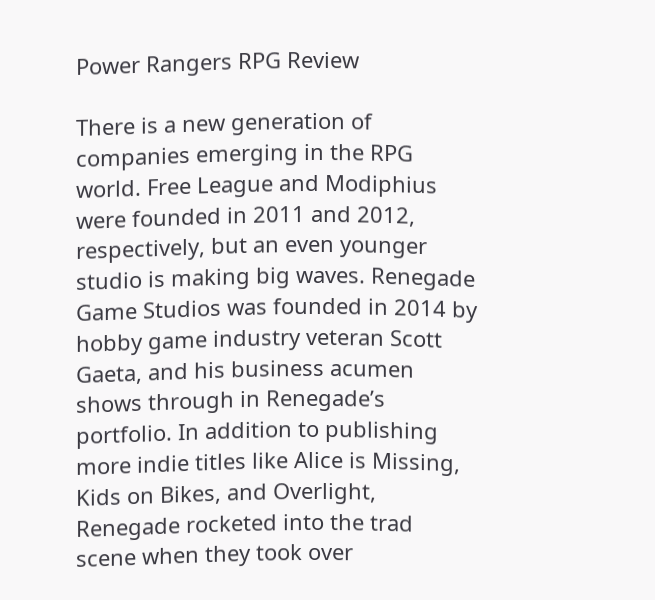Power Rangers RPG Review

There is a new generation of companies emerging in the RPG world. Free League and Modiphius were founded in 2011 and 2012, respectively, but an even younger studio is making big waves. Renegade Game Studios was founded in 2014 by hobby game industry veteran Scott Gaeta, and his business acumen shows through in Renegade’s portfolio. In addition to publishing more indie titles like Alice is Missing, Kids on Bikes, and Overlight, Renegade rocketed into the trad scene when they took over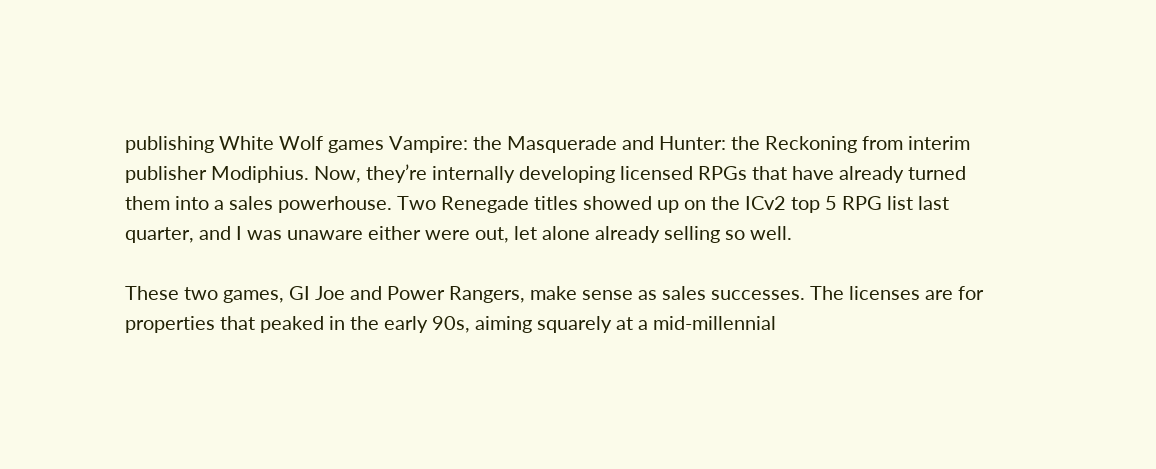publishing White Wolf games Vampire: the Masquerade and Hunter: the Reckoning from interim publisher Modiphius. Now, they’re internally developing licensed RPGs that have already turned them into a sales powerhouse. Two Renegade titles showed up on the ICv2 top 5 RPG list last quarter, and I was unaware either were out, let alone already selling so well.

These two games, GI Joe and Power Rangers, make sense as sales successes. The licenses are for properties that peaked in the early 90s, aiming squarely at a mid-millennial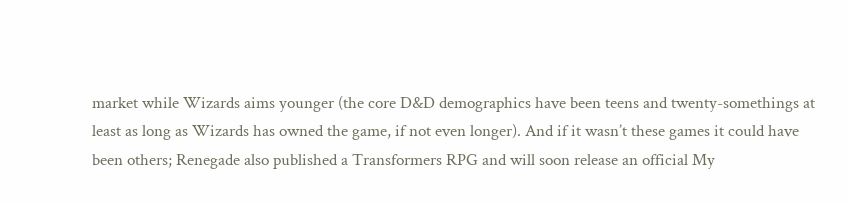market while Wizards aims younger (the core D&D demographics have been teens and twenty-somethings at least as long as Wizards has owned the game, if not even longer). And if it wasn’t these games it could have been others; Renegade also published a Transformers RPG and will soon release an official My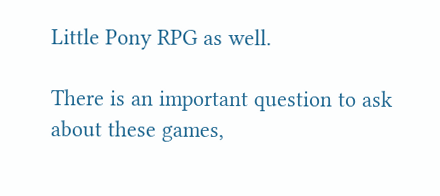Little Pony RPG as well.

There is an important question to ask about these games,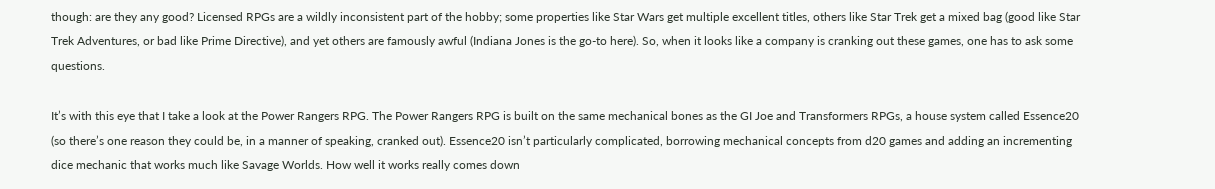though: are they any good? Licensed RPGs are a wildly inconsistent part of the hobby; some properties like Star Wars get multiple excellent titles, others like Star Trek get a mixed bag (good like Star Trek Adventures, or bad like Prime Directive), and yet others are famously awful (Indiana Jones is the go-to here). So, when it looks like a company is cranking out these games, one has to ask some questions.

It’s with this eye that I take a look at the Power Rangers RPG. The Power Rangers RPG is built on the same mechanical bones as the GI Joe and Transformers RPGs, a house system called Essence20 (so there’s one reason they could be, in a manner of speaking, cranked out). Essence20 isn’t particularly complicated, borrowing mechanical concepts from d20 games and adding an incrementing dice mechanic that works much like Savage Worlds. How well it works really comes down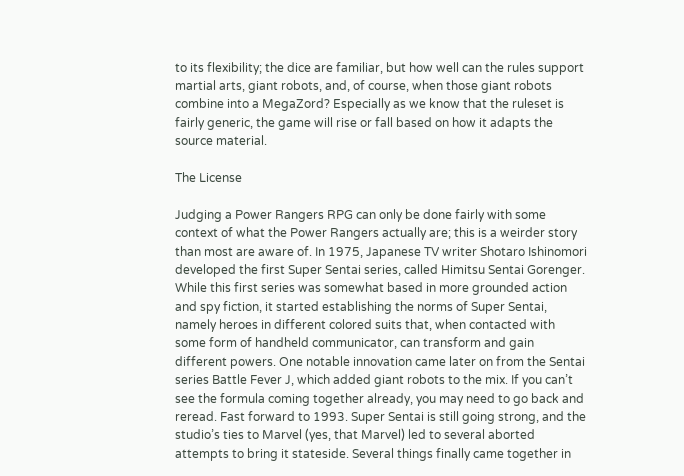to its flexibility; the dice are familiar, but how well can the rules support martial arts, giant robots, and, of course, when those giant robots combine into a MegaZord? Especially as we know that the ruleset is fairly generic, the game will rise or fall based on how it adapts the source material.

The License

Judging a Power Rangers RPG can only be done fairly with some context of what the Power Rangers actually are; this is a weirder story than most are aware of. In 1975, Japanese TV writer Shotaro Ishinomori developed the first Super Sentai series, called Himitsu Sentai Gorenger. While this first series was somewhat based in more grounded action and spy fiction, it started establishing the norms of Super Sentai, namely heroes in different colored suits that, when contacted with some form of handheld communicator, can transform and gain different powers. One notable innovation came later on from the Sentai series Battle Fever J, which added giant robots to the mix. If you can’t see the formula coming together already, you may need to go back and reread. Fast forward to 1993. Super Sentai is still going strong, and the studio’s ties to Marvel (yes, that Marvel) led to several aborted attempts to bring it stateside. Several things finally came together in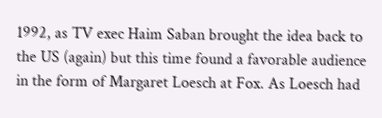1992, as TV exec Haim Saban brought the idea back to the US (again) but this time found a favorable audience in the form of Margaret Loesch at Fox. As Loesch had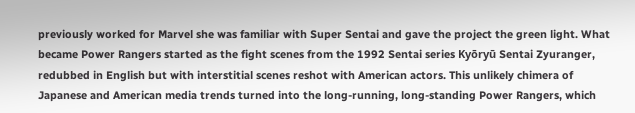previously worked for Marvel she was familiar with Super Sentai and gave the project the green light. What became Power Rangers started as the fight scenes from the 1992 Sentai series Kyōryū Sentai Zyuranger, redubbed in English but with interstitial scenes reshot with American actors. This unlikely chimera of Japanese and American media trends turned into the long-running, long-standing Power Rangers, which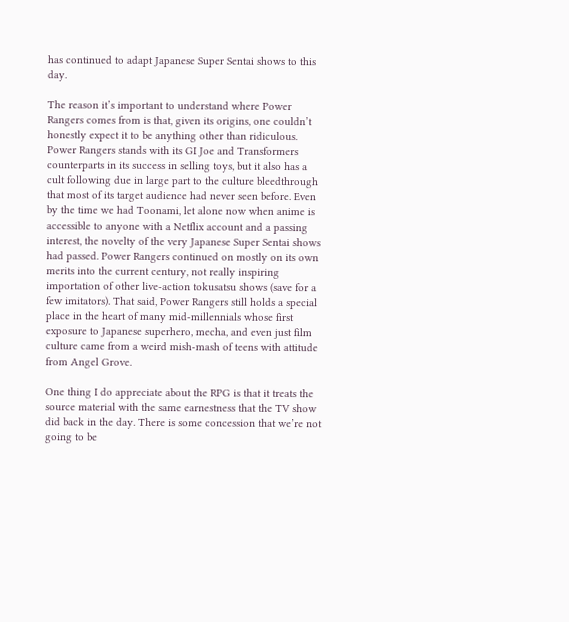has continued to adapt Japanese Super Sentai shows to this day.

The reason it’s important to understand where Power Rangers comes from is that, given its origins, one couldn’t honestly expect it to be anything other than ridiculous. Power Rangers stands with its GI Joe and Transformers counterparts in its success in selling toys, but it also has a cult following due in large part to the culture bleedthrough that most of its target audience had never seen before. Even by the time we had Toonami, let alone now when anime is accessible to anyone with a Netflix account and a passing interest, the novelty of the very Japanese Super Sentai shows had passed. Power Rangers continued on mostly on its own merits into the current century, not really inspiring importation of other live-action tokusatsu shows (save for a few imitators). That said, Power Rangers still holds a special place in the heart of many mid-millennials whose first exposure to Japanese superhero, mecha, and even just film culture came from a weird mish-mash of teens with attitude from Angel Grove.

One thing I do appreciate about the RPG is that it treats the source material with the same earnestness that the TV show did back in the day. There is some concession that we’re not going to be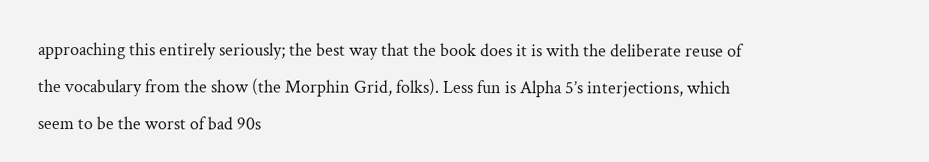approaching this entirely seriously; the best way that the book does it is with the deliberate reuse of the vocabulary from the show (the Morphin Grid, folks). Less fun is Alpha 5’s interjections, which seem to be the worst of bad 90s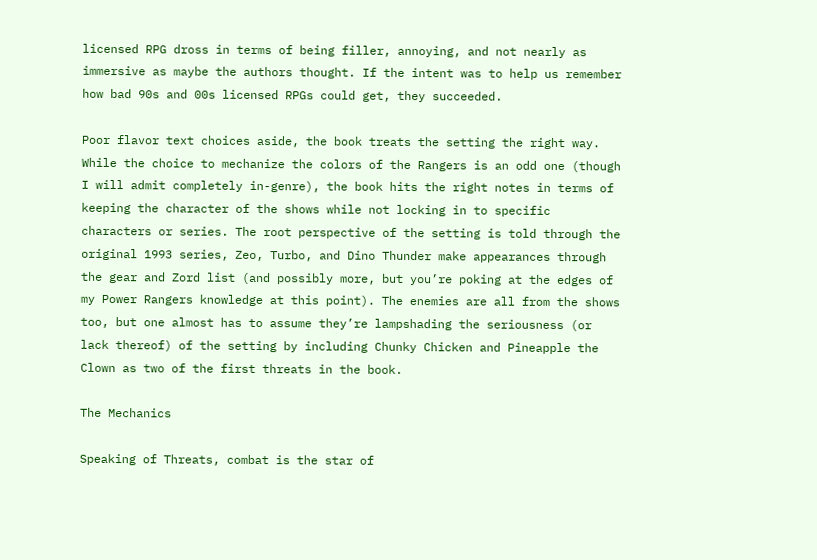licensed RPG dross in terms of being filler, annoying, and not nearly as immersive as maybe the authors thought. If the intent was to help us remember how bad 90s and 00s licensed RPGs could get, they succeeded.

Poor flavor text choices aside, the book treats the setting the right way. While the choice to mechanize the colors of the Rangers is an odd one (though I will admit completely in-genre), the book hits the right notes in terms of keeping the character of the shows while not locking in to specific characters or series. The root perspective of the setting is told through the original 1993 series, Zeo, Turbo, and Dino Thunder make appearances through the gear and Zord list (and possibly more, but you’re poking at the edges of my Power Rangers knowledge at this point). The enemies are all from the shows too, but one almost has to assume they’re lampshading the seriousness (or lack thereof) of the setting by including Chunky Chicken and Pineapple the Clown as two of the first threats in the book.

The Mechanics

Speaking of Threats, combat is the star of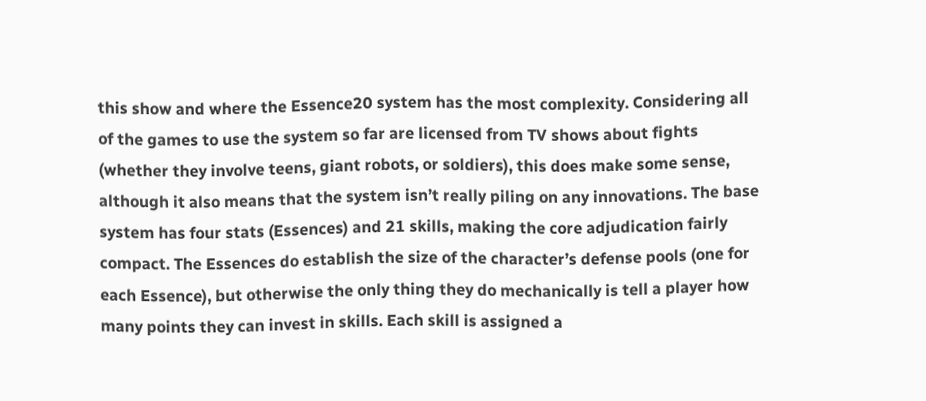this show and where the Essence20 system has the most complexity. Considering all of the games to use the system so far are licensed from TV shows about fights (whether they involve teens, giant robots, or soldiers), this does make some sense, although it also means that the system isn’t really piling on any innovations. The base system has four stats (Essences) and 21 skills, making the core adjudication fairly compact. The Essences do establish the size of the character’s defense pools (one for each Essence), but otherwise the only thing they do mechanically is tell a player how many points they can invest in skills. Each skill is assigned a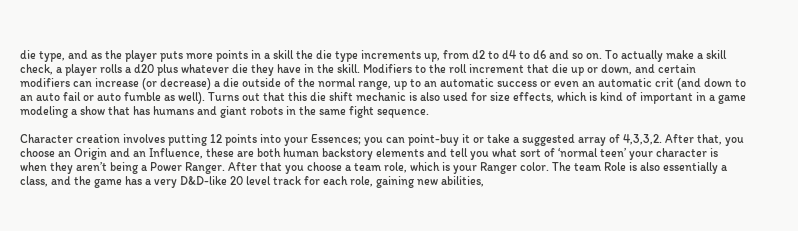die type, and as the player puts more points in a skill the die type increments up, from d2 to d4 to d6 and so on. To actually make a skill check, a player rolls a d20 plus whatever die they have in the skill. Modifiers to the roll increment that die up or down, and certain modifiers can increase (or decrease) a die outside of the normal range, up to an automatic success or even an automatic crit (and down to an auto fail or auto fumble as well). Turns out that this die shift mechanic is also used for size effects, which is kind of important in a game modeling a show that has humans and giant robots in the same fight sequence.

Character creation involves putting 12 points into your Essences; you can point-buy it or take a suggested array of 4,3,3,2. After that, you choose an Origin and an Influence, these are both human backstory elements and tell you what sort of ‘normal teen’ your character is when they aren’t being a Power Ranger. After that you choose a team role, which is your Ranger color. The team Role is also essentially a class, and the game has a very D&D-like 20 level track for each role, gaining new abilities,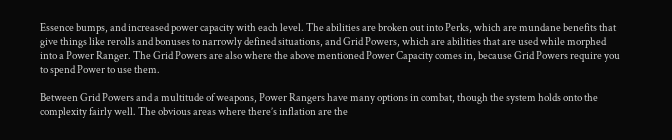Essence bumps, and increased power capacity with each level. The abilities are broken out into Perks, which are mundane benefits that give things like rerolls and bonuses to narrowly defined situations, and Grid Powers, which are abilities that are used while morphed into a Power Ranger. The Grid Powers are also where the above mentioned Power Capacity comes in, because Grid Powers require you to spend Power to use them.

Between Grid Powers and a multitude of weapons, Power Rangers have many options in combat, though the system holds onto the complexity fairly well. The obvious areas where there’s inflation are the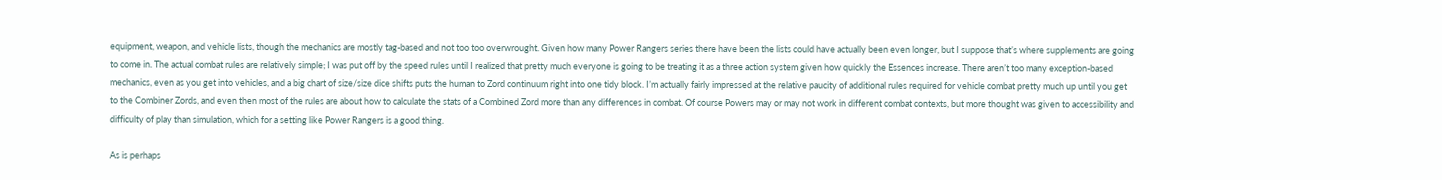equipment, weapon, and vehicle lists, though the mechanics are mostly tag-based and not too too overwrought. Given how many Power Rangers series there have been the lists could have actually been even longer, but I suppose that’s where supplements are going to come in. The actual combat rules are relatively simple; I was put off by the speed rules until I realized that pretty much everyone is going to be treating it as a three action system given how quickly the Essences increase. There aren’t too many exception-based mechanics, even as you get into vehicles, and a big chart of size/size dice shifts puts the human to Zord continuum right into one tidy block. I’m actually fairly impressed at the relative paucity of additional rules required for vehicle combat pretty much up until you get to the Combiner Zords, and even then most of the rules are about how to calculate the stats of a Combined Zord more than any differences in combat. Of course Powers may or may not work in different combat contexts, but more thought was given to accessibility and difficulty of play than simulation, which for a setting like Power Rangers is a good thing.

As is perhaps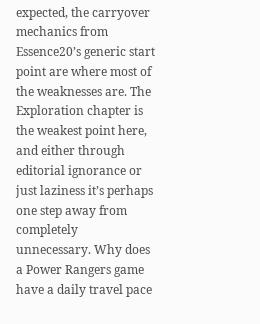expected, the carryover mechanics from Essence20’s generic start point are where most of the weaknesses are. The Exploration chapter is the weakest point here, and either through editorial ignorance or just laziness it’s perhaps one step away from completely unnecessary. Why does a Power Rangers game have a daily travel pace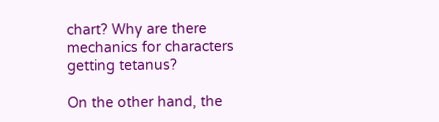chart? Why are there mechanics for characters getting tetanus?

On the other hand, the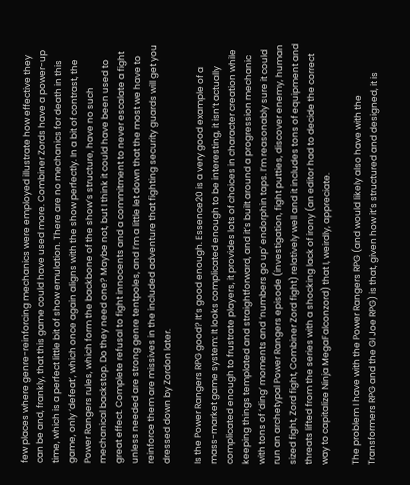few places where genre-reinforcing mechanics were employed illustrate how effective they can be and, frankly, that this game could have used more. Combiner Zords have a power-up time, which is a perfect little bit of show emulation. There are no mechanics for death in this game, only ‘defeat’, which once again aligns with the show perfectly. In a bit of contrast, the Power Rangers rules, which form the backbone of the show’s structure, have no such mechanical backstop. Do they need one? Maybe not, but I think it could have been used to great effect. Complete refusal to fight innocents and a commitment to never escalate a fight unless needed are strong genre tentpoles, and I’m a little let down that the most we have to reinforce them are missives in the included adventure that fighting security guards will get you dressed down by Zordon later.

Is the Power Rangers RPG good? It’s good enough. Essence20 is a very good example of a mass-market game system: It looks complicated enough to be interesting, it isn’t actually complicated enough to frustrate players, it provides lots of choices in character creation while keeping things templated and straightforward, and it’s built around a progression mechanic with tons of ‘ding’ moments and ‘numbers go up’ endorphin taps. I’m reasonably sure it could run an archetypal Power Rangers episode (investigation, fight putties, discover enemy, human sized fight, Zord fight, Combiner Zord fight) relatively well and it includes tons of equipment and threats lifted from the series with a shocking lack of irony (an editor had to decide the correct way to capitalize Ninja MegaFalconzord) that I, weirdly, appreciate.

The problem I have with the Power Rangers RPG (and would likely also have with the Transformers RPG and the GI Joe RPG) is that, given how it’s structured and designed, it is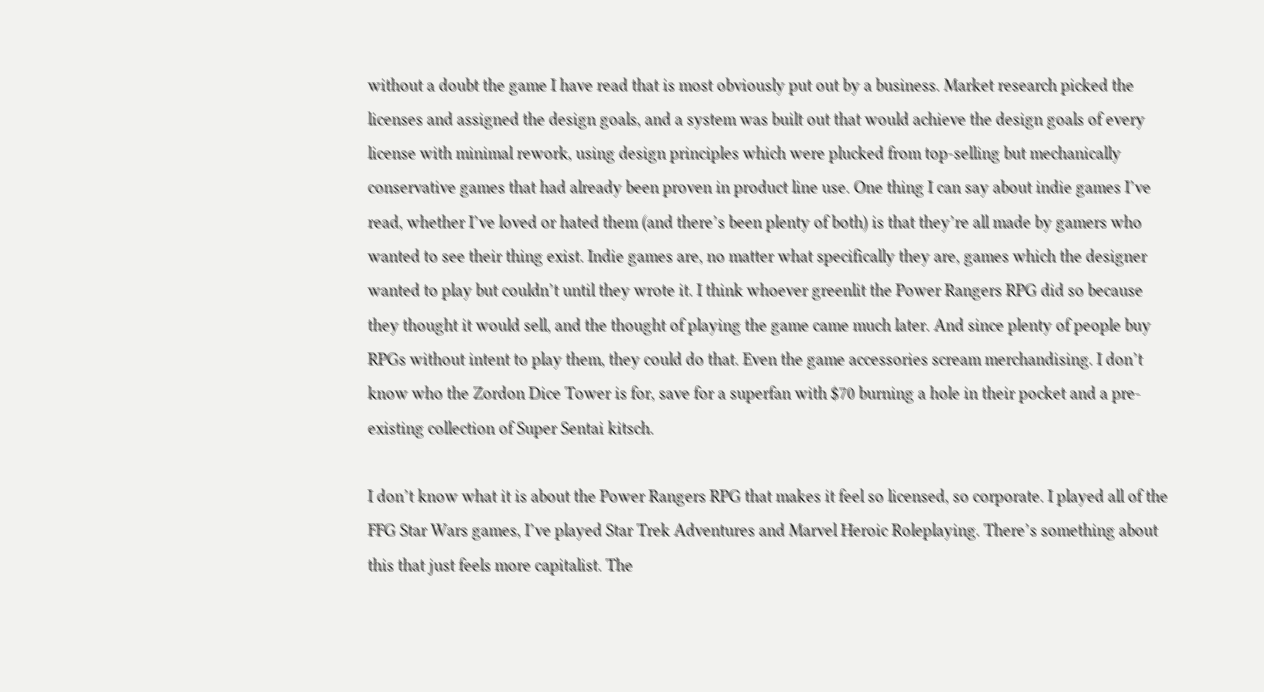without a doubt the game I have read that is most obviously put out by a business. Market research picked the licenses and assigned the design goals, and a system was built out that would achieve the design goals of every license with minimal rework, using design principles which were plucked from top-selling but mechanically conservative games that had already been proven in product line use. One thing I can say about indie games I’ve read, whether I’ve loved or hated them (and there’s been plenty of both) is that they’re all made by gamers who wanted to see their thing exist. Indie games are, no matter what specifically they are, games which the designer wanted to play but couldn’t until they wrote it. I think whoever greenlit the Power Rangers RPG did so because they thought it would sell, and the thought of playing the game came much later. And since plenty of people buy RPGs without intent to play them, they could do that. Even the game accessories scream merchandising. I don’t know who the Zordon Dice Tower is for, save for a superfan with $70 burning a hole in their pocket and a pre-existing collection of Super Sentai kitsch.

I don’t know what it is about the Power Rangers RPG that makes it feel so licensed, so corporate. I played all of the FFG Star Wars games, I’ve played Star Trek Adventures and Marvel Heroic Roleplaying. There’s something about this that just feels more capitalist. The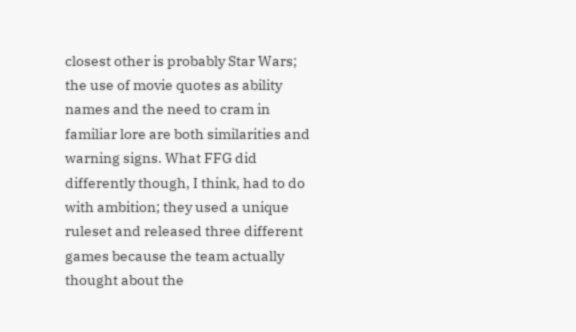closest other is probably Star Wars; the use of movie quotes as ability names and the need to cram in familiar lore are both similarities and warning signs. What FFG did differently though, I think, had to do with ambition; they used a unique ruleset and released three different games because the team actually thought about the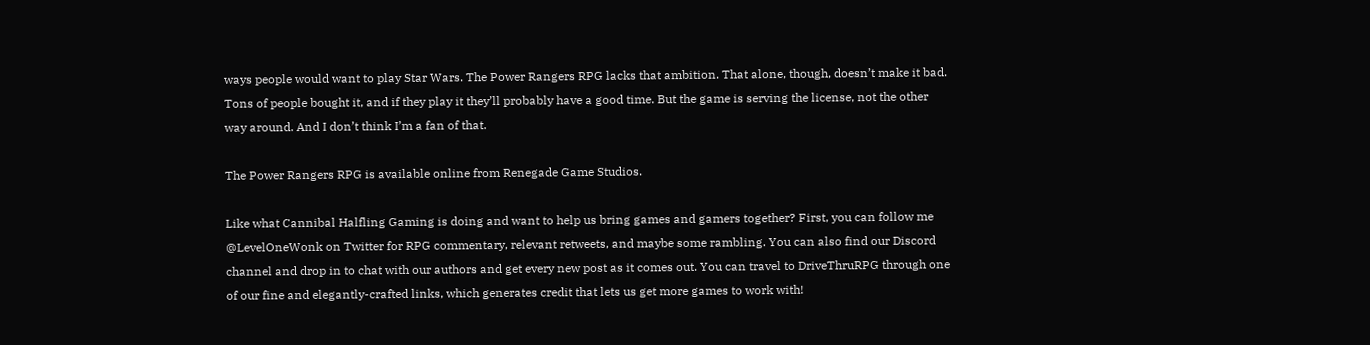ways people would want to play Star Wars. The Power Rangers RPG lacks that ambition. That alone, though, doesn’t make it bad. Tons of people bought it, and if they play it they’ll probably have a good time. But the game is serving the license, not the other way around. And I don’t think I’m a fan of that.

The Power Rangers RPG is available online from Renegade Game Studios.

Like what Cannibal Halfling Gaming is doing and want to help us bring games and gamers together? First, you can follow me @LevelOneWonk on Twitter for RPG commentary, relevant retweets, and maybe some rambling. You can also find our Discord channel and drop in to chat with our authors and get every new post as it comes out. You can travel to DriveThruRPG through one of our fine and elegantly-crafted links, which generates credit that lets us get more games to work with!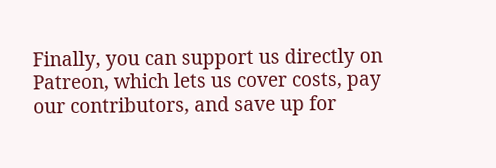Finally, you can support us directly on Patreon, which lets us cover costs, pay our contributors, and save up for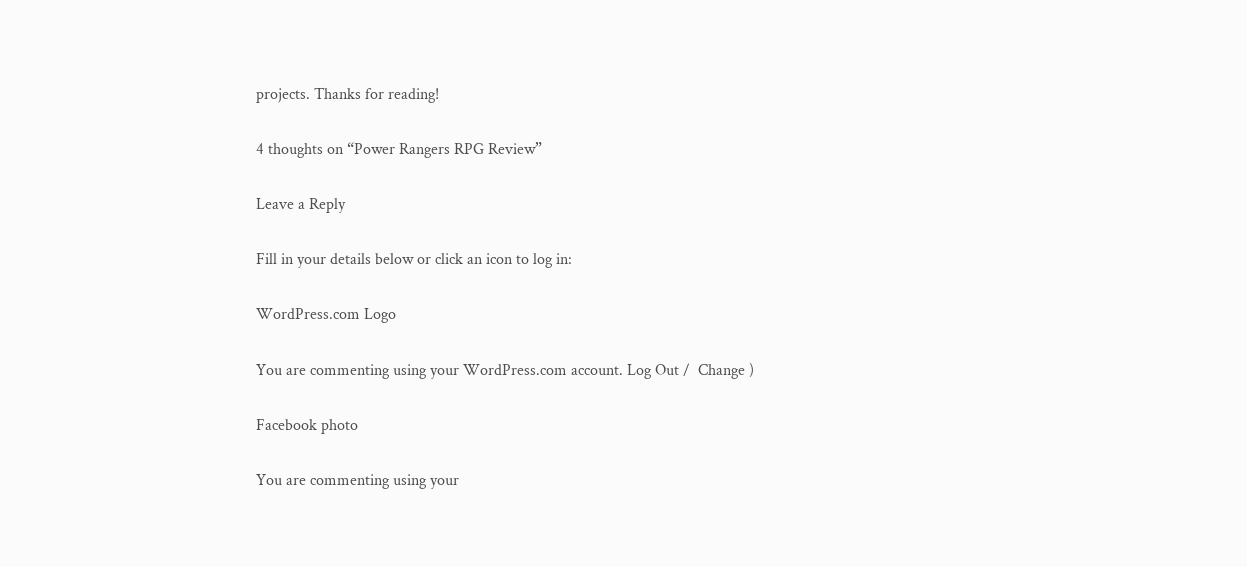projects. Thanks for reading!

4 thoughts on “Power Rangers RPG Review”

Leave a Reply

Fill in your details below or click an icon to log in:

WordPress.com Logo

You are commenting using your WordPress.com account. Log Out /  Change )

Facebook photo

You are commenting using your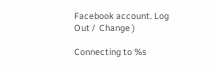Facebook account. Log Out /  Change )

Connecting to %s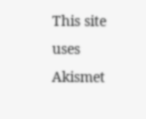This site uses Akismet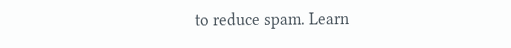to reduce spam. Learn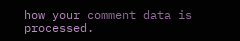how your comment data is processed.